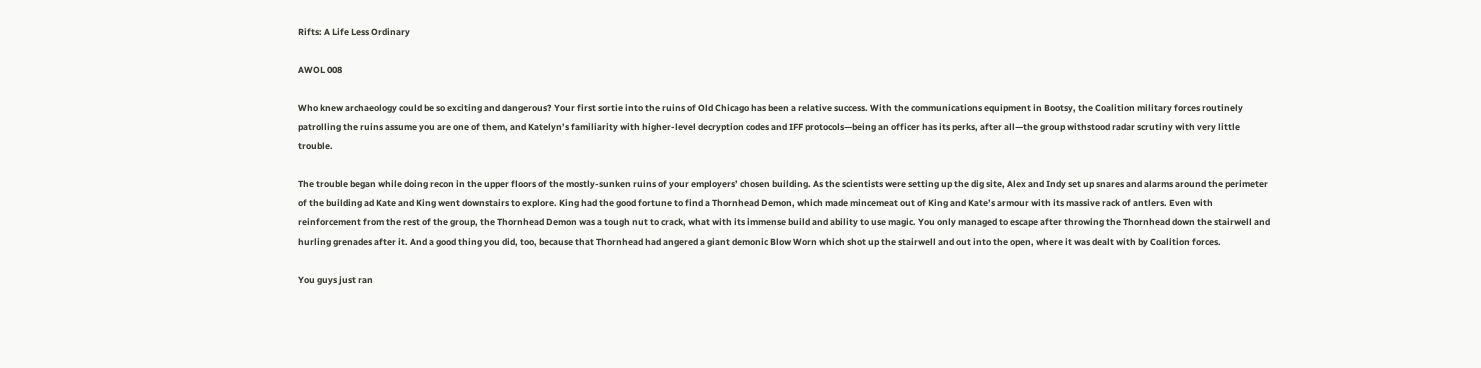Rifts: A Life Less Ordinary

AWOL 008

Who knew archaeology could be so exciting and dangerous? Your first sortie into the ruins of Old Chicago has been a relative success. With the communications equipment in Bootsy, the Coalition military forces routinely patrolling the ruins assume you are one of them, and Katelyn’s familiarity with higher-level decryption codes and IFF protocols—being an officer has its perks, after all—the group withstood radar scrutiny with very little trouble.

The trouble began while doing recon in the upper floors of the mostly-sunken ruins of your employers’ chosen building. As the scientists were setting up the dig site, Alex and Indy set up snares and alarms around the perimeter of the building ad Kate and King went downstairs to explore. King had the good fortune to find a Thornhead Demon, which made mincemeat out of King and Kate’s armour with its massive rack of antlers. Even with reinforcement from the rest of the group, the Thornhead Demon was a tough nut to crack, what with its immense build and ability to use magic. You only managed to escape after throwing the Thornhead down the stairwell and hurling grenades after it. And a good thing you did, too, because that Thornhead had angered a giant demonic Blow Worn which shot up the stairwell and out into the open, where it was dealt with by Coalition forces.

You guys just ran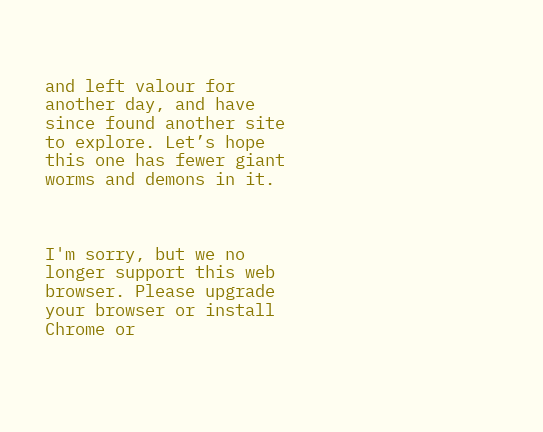and left valour for another day, and have since found another site to explore. Let’s hope this one has fewer giant worms and demons in it.



I'm sorry, but we no longer support this web browser. Please upgrade your browser or install Chrome or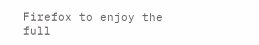Firefox to enjoy the full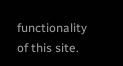functionality of this site.